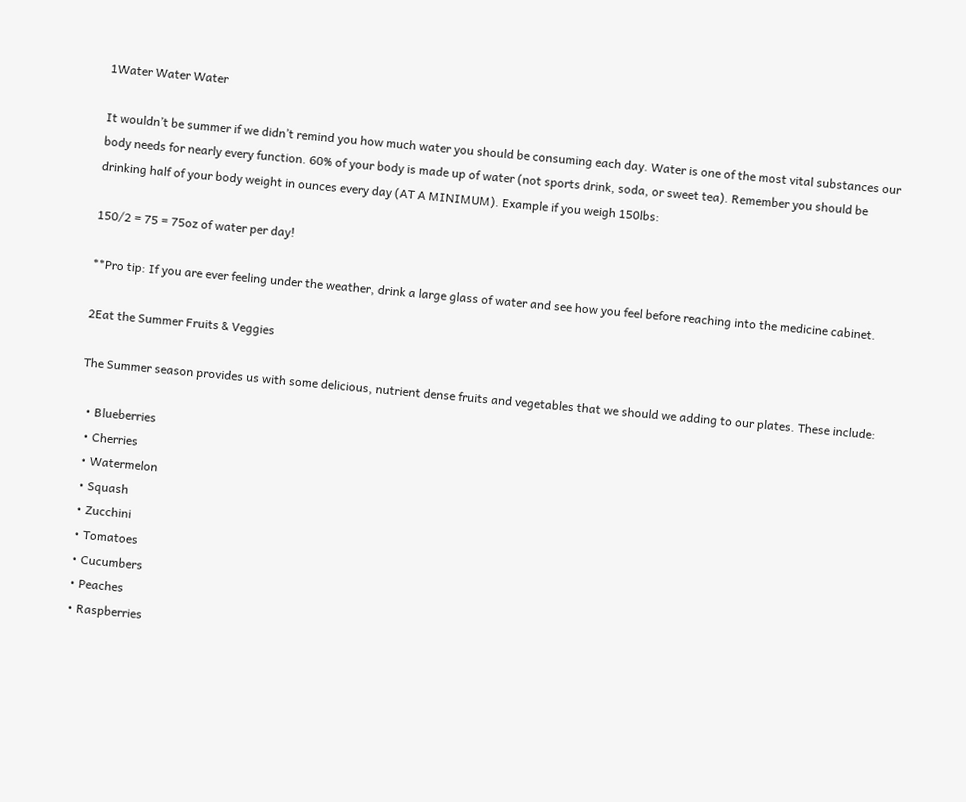1Water Water Water

It wouldn’t be summer if we didn’t remind you how much water you should be consuming each day. Water is one of the most vital substances our body needs for nearly every function. 60% of your body is made up of water (not sports drink, soda, or sweet tea). Remember you should be drinking half of your body weight in ounces every day (AT A MINIMUM). Example if you weigh 150lbs:

150/2 = 75 = 75oz of water per day!

**Pro tip: If you are ever feeling under the weather, drink a large glass of water and see how you feel before reaching into the medicine cabinet.

2Eat the Summer Fruits & Veggies

The Summer season provides us with some delicious, nutrient dense fruits and vegetables that we should we adding to our plates. These include:

  • Blueberries
  • Cherries
  • Watermelon
  • Squash
  • Zucchini
  • Tomatoes
  • Cucumbers
  • Peaches
  • Raspberries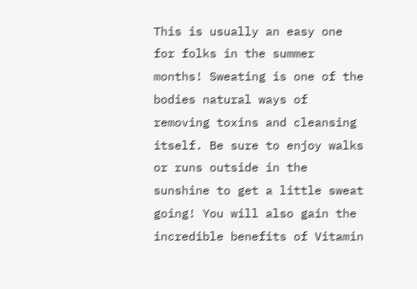This is usually an easy one for folks in the summer months! Sweating is one of the bodies natural ways of removing toxins and cleansing itself. Be sure to enjoy walks or runs outside in the sunshine to get a little sweat going! You will also gain the incredible benefits of Vitamin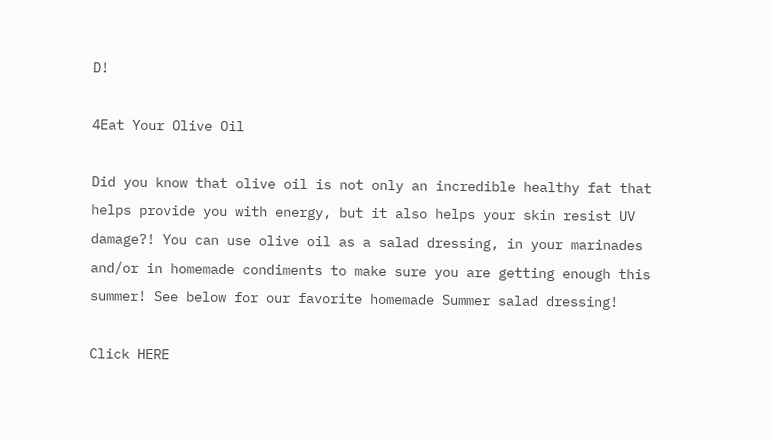D!

4Eat Your Olive Oil

Did you know that olive oil is not only an incredible healthy fat that helps provide you with energy, but it also helps your skin resist UV damage?! You can use olive oil as a salad dressing, in your marinades and/or in homemade condiments to make sure you are getting enough this summer! See below for our favorite homemade Summer salad dressing!

Click HERE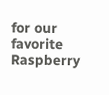for our favorite Raspberry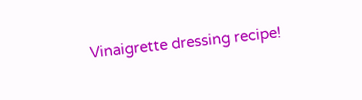Vinaigrette dressing recipe!